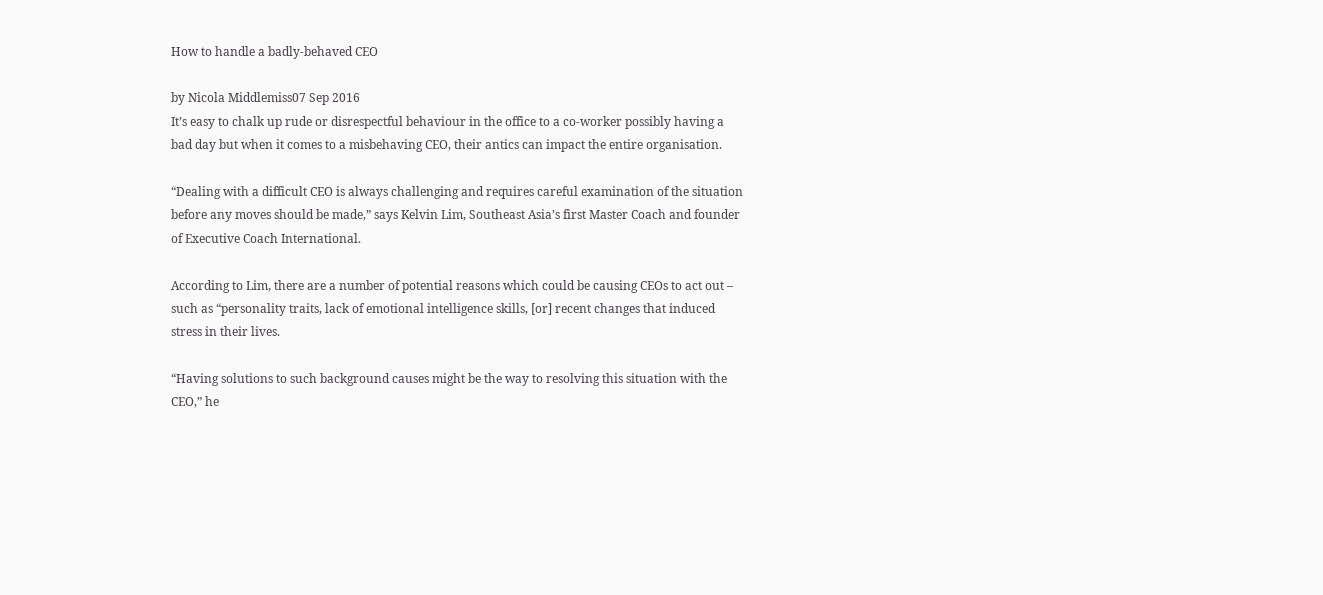How to handle a badly-behaved CEO

by Nicola Middlemiss07 Sep 2016
It’s easy to chalk up rude or disrespectful behaviour in the office to a co-worker possibly having a bad day but when it comes to a misbehaving CEO, their antics can impact the entire organisation.

“Dealing with a difficult CEO is always challenging and requires careful examination of the situation before any moves should be made,” says Kelvin Lim, Southeast Asia’s first Master Coach and founder of Executive Coach International.

According to Lim, there are a number of potential reasons which could be causing CEOs to act out – such as “personality traits, lack of emotional intelligence skills, [or] recent changes that induced stress in their lives.

“Having solutions to such background causes might be the way to resolving this situation with the CEO,” he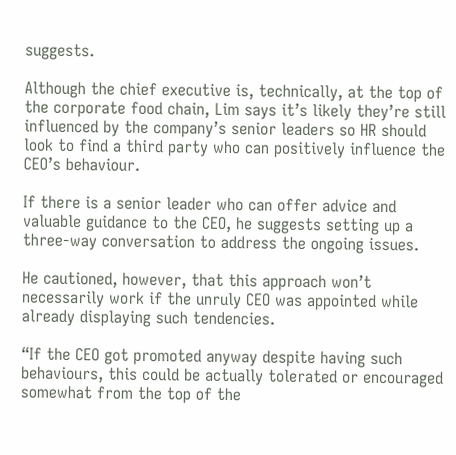suggests.

Although the chief executive is, technically, at the top of the corporate food chain, Lim says it’s likely they’re still influenced by the company’s senior leaders so HR should look to find a third party who can positively influence the CEO’s behaviour.

If there is a senior leader who can offer advice and valuable guidance to the CEO, he suggests setting up a three-way conversation to address the ongoing issues.

He cautioned, however, that this approach won’t necessarily work if the unruly CEO was appointed while already displaying such tendencies.

“If the CEO got promoted anyway despite having such behaviours, this could be actually tolerated or encouraged somewhat from the top of the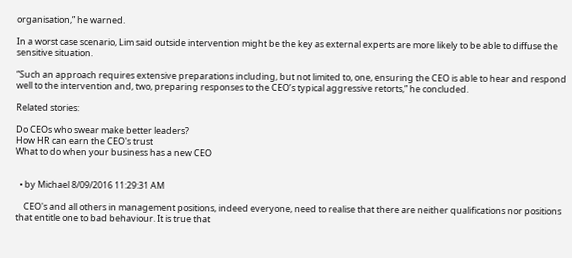organisation,” he warned.

In a worst case scenario, Lim said outside intervention might be the key as external experts are more likely to be able to diffuse the sensitive situation.

“Such an approach requires extensive preparations including, but not limited to, one, ensuring the CEO is able to hear and respond well to the intervention and, two, preparing responses to the CEO’s typical aggressive retorts,” he concluded.

Related stories:

Do CEOs who swear make better leaders?
How HR can earn the CEO's trust
What to do when your business has a new CEO


  • by Michael 8/09/2016 11:29:31 AM

    CEO's and all others in management positions, indeed everyone, need to realise that there are neither qualifications nor positions that entitle one to bad behaviour. It is true that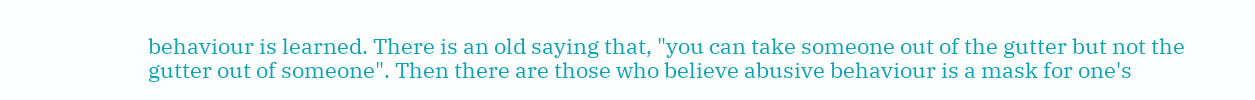behaviour is learned. There is an old saying that, "you can take someone out of the gutter but not the gutter out of someone". Then there are those who believe abusive behaviour is a mask for one's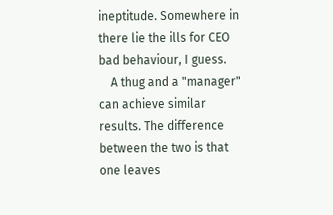ineptitude. Somewhere in there lie the ills for CEO bad behaviour, I guess.
    A thug and a "manager" can achieve similar results. The difference between the two is that one leaves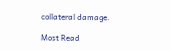collateral damage.

Most Read